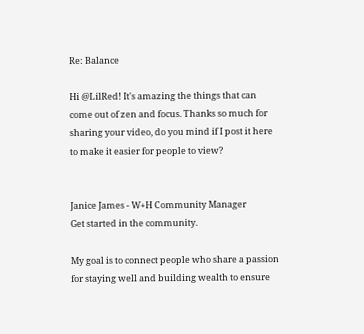Re: Balance

Hi @LilRed! It's amazing the things that can come out of zen and focus. Thanks so much for sharing your video, do you mind if I post it here to make it easier for people to view?


Janice James - W+H Community Manager
Get started in the community.

My goal is to connect people who share a passion for staying well and building wealth to ensure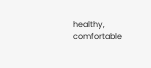healthy, comfortable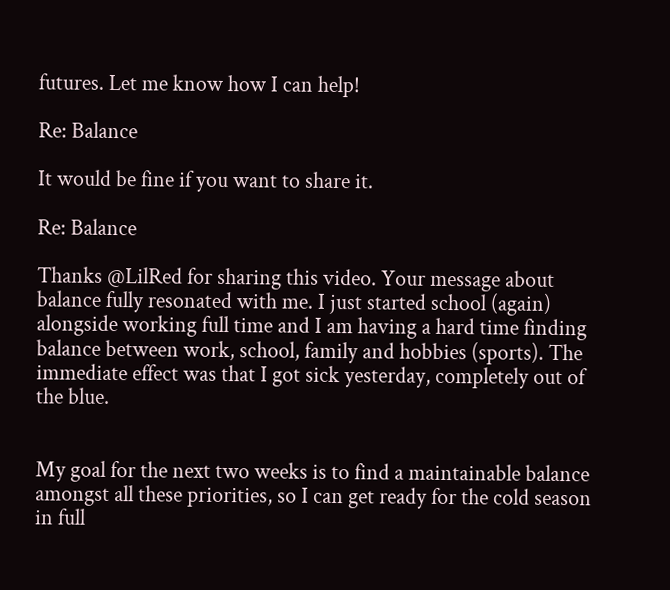futures. Let me know how I can help!

Re: Balance

It would be fine if you want to share it.

Re: Balance

Thanks @LilRed for sharing this video. Your message about balance fully resonated with me. I just started school (again) alongside working full time and I am having a hard time finding balance between work, school, family and hobbies (sports). The immediate effect was that I got sick yesterday, completely out of the blue.


My goal for the next two weeks is to find a maintainable balance amongst all these priorities, so I can get ready for the cold season in full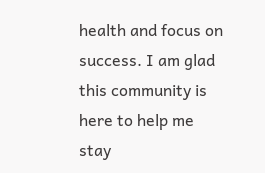health and focus on success. I am glad this community is here to help me stay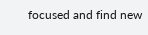focused and find new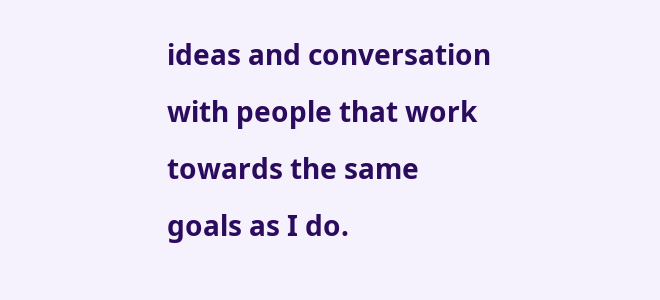ideas and conversation with people that work towards the same goals as I do.